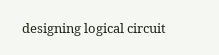designing logical circuit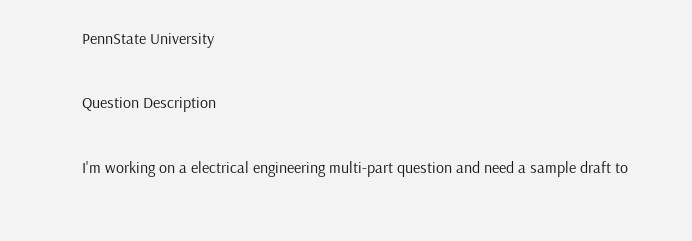PennState University

Question Description

I'm working on a electrical engineering multi-part question and need a sample draft to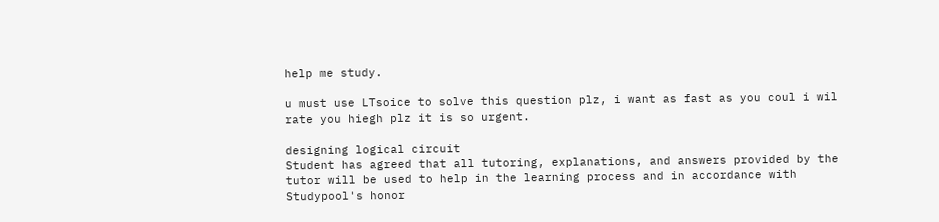help me study.

u must use LTsoice to solve this question plz, i want as fast as you coul i wil rate you hiegh plz it is so urgent.

designing logical circuit
Student has agreed that all tutoring, explanations, and answers provided by the tutor will be used to help in the learning process and in accordance with Studypool's honor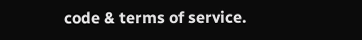code & terms of service.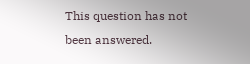This question has not been answered.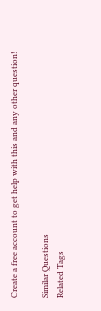Create a free account to get help with this and any other question!

Similar Questions
Related Tags